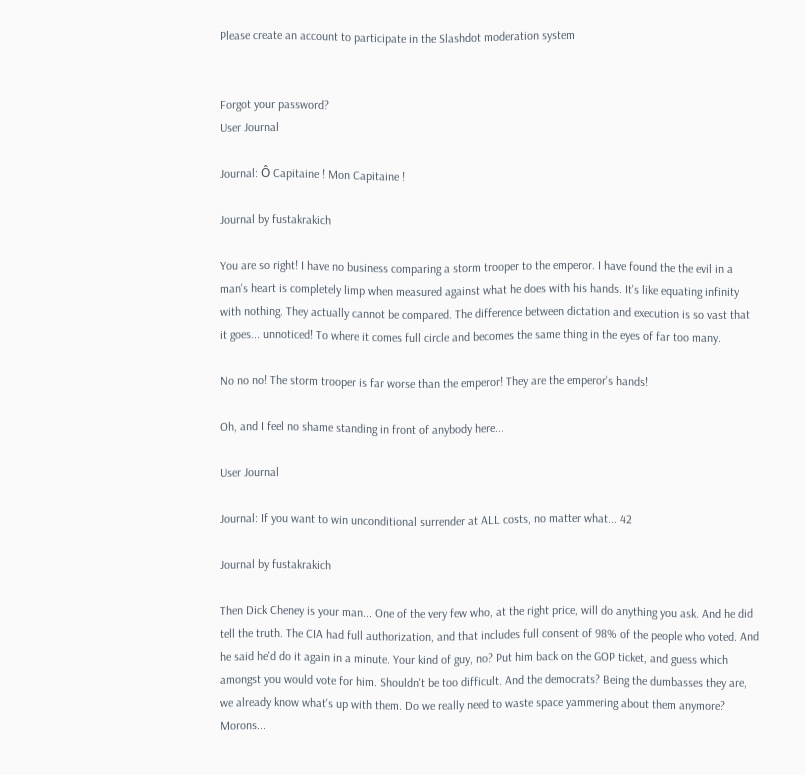Please create an account to participate in the Slashdot moderation system


Forgot your password?
User Journal

Journal: Ô Capitaine ! Mon Capitaine !

Journal by fustakrakich

You are so right! I have no business comparing a storm trooper to the emperor. I have found the the evil in a man's heart is completely limp when measured against what he does with his hands. It's like equating infinity with nothing. They actually cannot be compared. The difference between dictation and execution is so vast that it goes... unnoticed! To where it comes full circle and becomes the same thing in the eyes of far too many.

No no no! The storm trooper is far worse than the emperor! They are the emperor's hands!

Oh, and I feel no shame standing in front of anybody here...

User Journal

Journal: If you want to win unconditional surrender at ALL costs, no matter what... 42

Journal by fustakrakich

Then Dick Cheney is your man... One of the very few who, at the right price, will do anything you ask. And he did tell the truth. The CIA had full authorization, and that includes full consent of 98% of the people who voted. And he said he'd do it again in a minute. Your kind of guy, no? Put him back on the GOP ticket, and guess which amongst you would vote for him. Shouldn't be too difficult. And the democrats? Being the dumbasses they are, we already know what's up with them. Do we really need to waste space yammering about them anymore? Morons...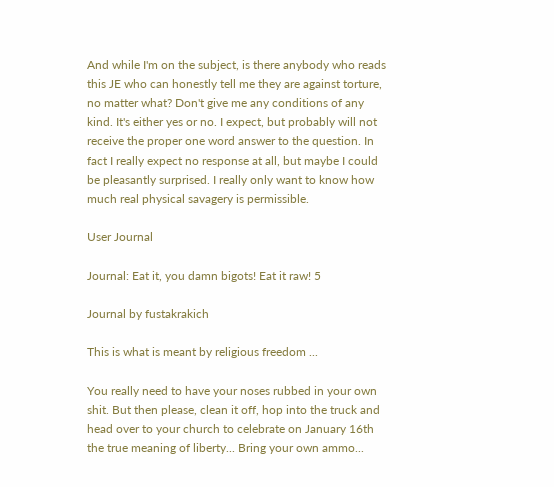And while I'm on the subject, is there anybody who reads this JE who can honestly tell me they are against torture, no matter what? Don't give me any conditions of any kind. It's either yes or no. I expect, but probably will not receive the proper one word answer to the question. In fact I really expect no response at all, but maybe I could be pleasantly surprised. I really only want to know how much real physical savagery is permissible.

User Journal

Journal: Eat it, you damn bigots! Eat it raw! 5

Journal by fustakrakich

This is what is meant by religious freedom ...

You really need to have your noses rubbed in your own shit. But then please, clean it off, hop into the truck and head over to your church to celebrate on January 16th the true meaning of liberty... Bring your own ammo...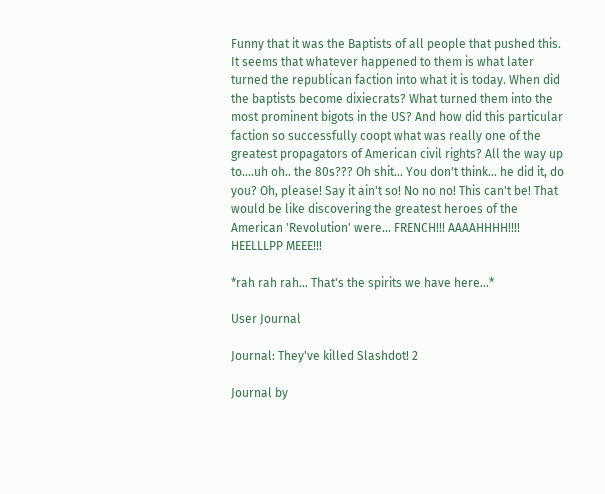Funny that it was the Baptists of all people that pushed this. It seems that whatever happened to them is what later turned the republican faction into what it is today. When did the baptists become dixiecrats? What turned them into the most prominent bigots in the US? And how did this particular faction so successfully coopt what was really one of the greatest propagators of American civil rights? All the way up to....uh oh.. the 80s??? Oh shit... You don't think... he did it, do you? Oh, please! Say it ain't so! No no no! This can't be! That would be like discovering the greatest heroes of the American 'Revolution' were... FRENCH!!! AAAAHHHH!!!! HEELLLPP MEEE!!!

*rah rah rah... That's the spirits we have here...*

User Journal

Journal: They've killed Slashdot! 2

Journal by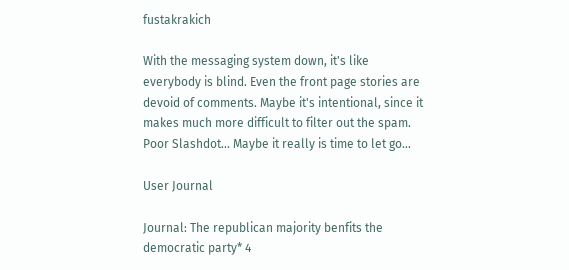fustakrakich

With the messaging system down, it's like everybody is blind. Even the front page stories are devoid of comments. Maybe it's intentional, since it makes much more difficult to filter out the spam. Poor Slashdot... Maybe it really is time to let go...

User Journal

Journal: The republican majority benfits the democratic party* 4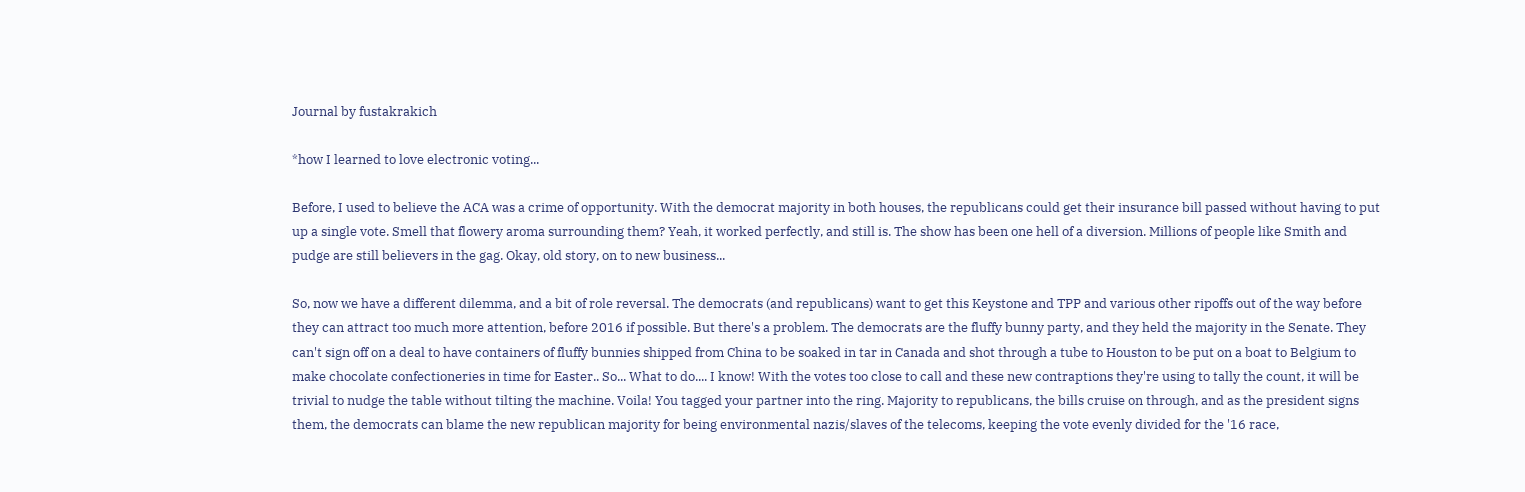Journal by fustakrakich

*how I learned to love electronic voting...

Before, I used to believe the ACA was a crime of opportunity. With the democrat majority in both houses, the republicans could get their insurance bill passed without having to put up a single vote. Smell that flowery aroma surrounding them? Yeah, it worked perfectly, and still is. The show has been one hell of a diversion. Millions of people like Smith and pudge are still believers in the gag. Okay, old story, on to new business...

So, now we have a different dilemma, and a bit of role reversal. The democrats (and republicans) want to get this Keystone and TPP and various other ripoffs out of the way before they can attract too much more attention, before 2016 if possible. But there's a problem. The democrats are the fluffy bunny party, and they held the majority in the Senate. They can't sign off on a deal to have containers of fluffy bunnies shipped from China to be soaked in tar in Canada and shot through a tube to Houston to be put on a boat to Belgium to make chocolate confectioneries in time for Easter.. So... What to do.... I know! With the votes too close to call and these new contraptions they're using to tally the count, it will be trivial to nudge the table without tilting the machine. Voila! You tagged your partner into the ring. Majority to republicans, the bills cruise on through, and as the president signs them, the democrats can blame the new republican majority for being environmental nazis/slaves of the telecoms, keeping the vote evenly divided for the '16 race,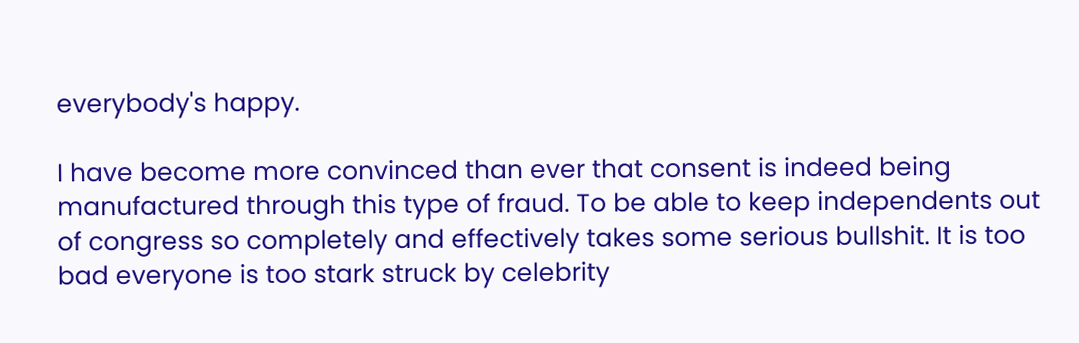everybody's happy.

I have become more convinced than ever that consent is indeed being manufactured through this type of fraud. To be able to keep independents out of congress so completely and effectively takes some serious bullshit. It is too bad everyone is too stark struck by celebrity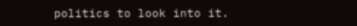politics to look into it.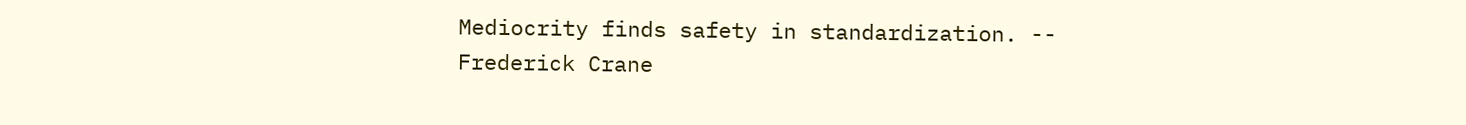Mediocrity finds safety in standardization. -- Frederick Crane